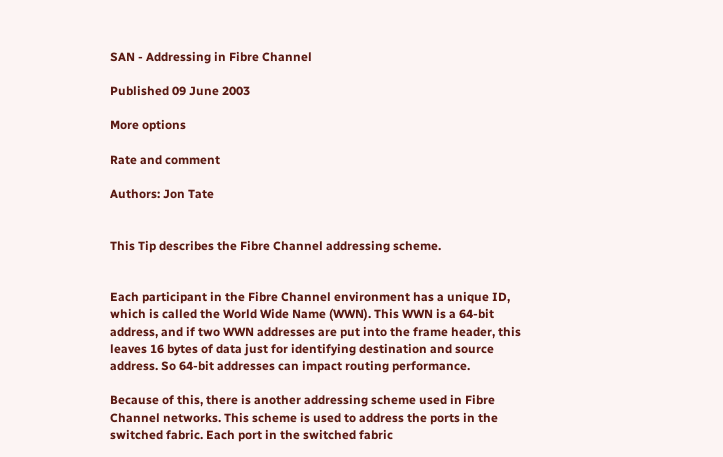SAN - Addressing in Fibre Channel

Published 09 June 2003

More options

Rate and comment

Authors: Jon Tate


This Tip describes the Fibre Channel addressing scheme.


Each participant in the Fibre Channel environment has a unique ID, which is called the World Wide Name (WWN). This WWN is a 64-bit address, and if two WWN addresses are put into the frame header, this leaves 16 bytes of data just for identifying destination and source address. So 64-bit addresses can impact routing performance.

Because of this, there is another addressing scheme used in Fibre Channel networks. This scheme is used to address the ports in the switched fabric. Each port in the switched fabric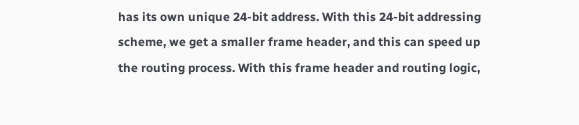has its own unique 24-bit address. With this 24-bit addressing scheme, we get a smaller frame header, and this can speed up the routing process. With this frame header and routing logic,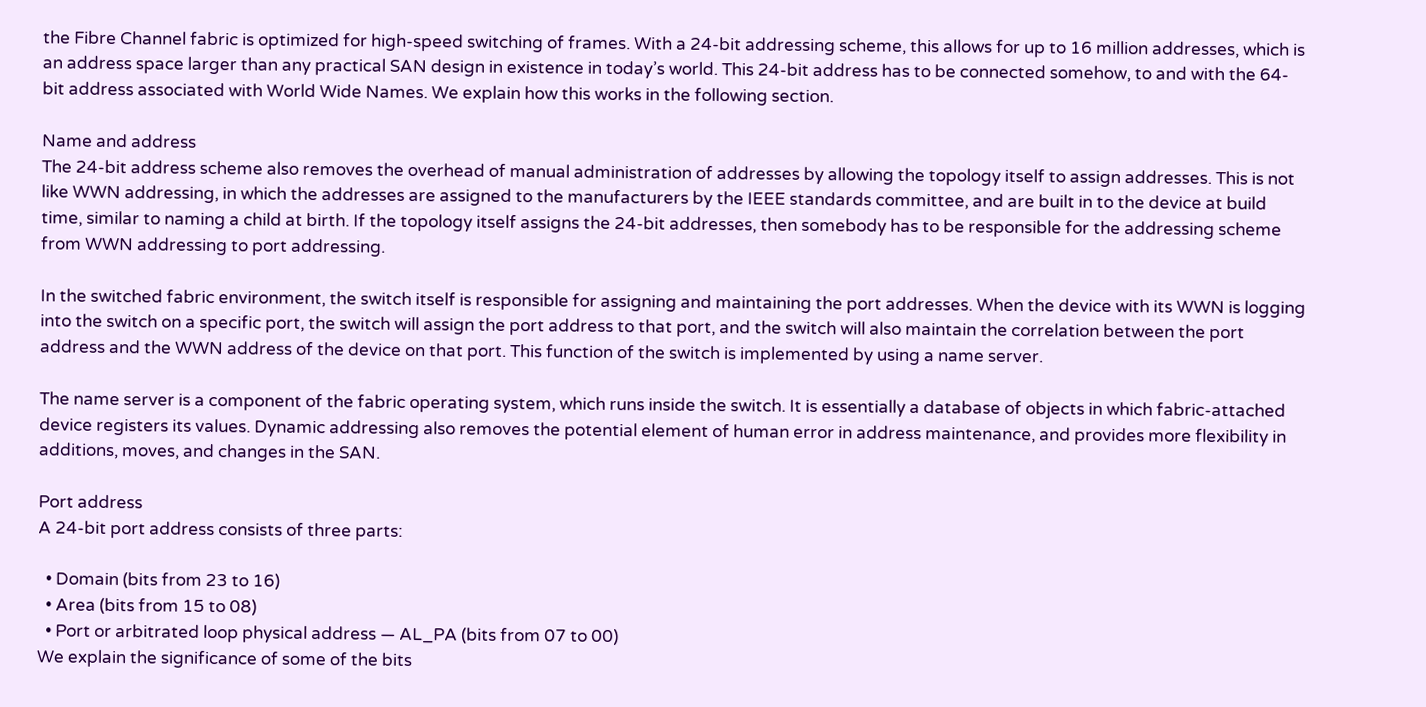the Fibre Channel fabric is optimized for high-speed switching of frames. With a 24-bit addressing scheme, this allows for up to 16 million addresses, which is an address space larger than any practical SAN design in existence in today’s world. This 24-bit address has to be connected somehow, to and with the 64-bit address associated with World Wide Names. We explain how this works in the following section.

Name and address
The 24-bit address scheme also removes the overhead of manual administration of addresses by allowing the topology itself to assign addresses. This is not like WWN addressing, in which the addresses are assigned to the manufacturers by the IEEE standards committee, and are built in to the device at build time, similar to naming a child at birth. If the topology itself assigns the 24-bit addresses, then somebody has to be responsible for the addressing scheme from WWN addressing to port addressing.

In the switched fabric environment, the switch itself is responsible for assigning and maintaining the port addresses. When the device with its WWN is logging into the switch on a specific port, the switch will assign the port address to that port, and the switch will also maintain the correlation between the port address and the WWN address of the device on that port. This function of the switch is implemented by using a name server.

The name server is a component of the fabric operating system, which runs inside the switch. It is essentially a database of objects in which fabric-attached device registers its values. Dynamic addressing also removes the potential element of human error in address maintenance, and provides more flexibility in additions, moves, and changes in the SAN.

Port address
A 24-bit port address consists of three parts:

  • Domain (bits from 23 to 16)
  • Area (bits from 15 to 08)
  • Port or arbitrated loop physical address — AL_PA (bits from 07 to 00)
We explain the significance of some of the bits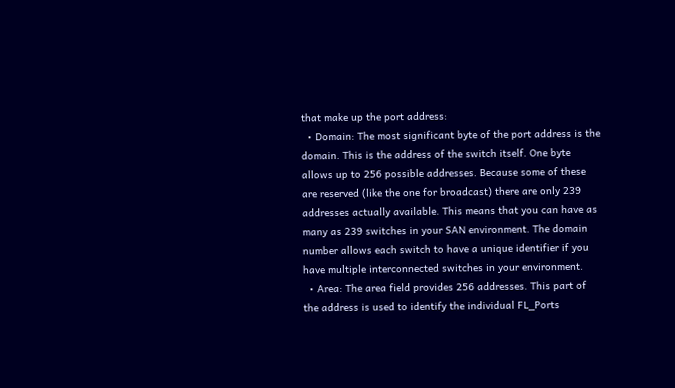that make up the port address:
  • Domain: The most significant byte of the port address is the domain. This is the address of the switch itself. One byte allows up to 256 possible addresses. Because some of these are reserved (like the one for broadcast) there are only 239 addresses actually available. This means that you can have as many as 239 switches in your SAN environment. The domain number allows each switch to have a unique identifier if you have multiple interconnected switches in your environment.
  • Area: The area field provides 256 addresses. This part of the address is used to identify the individual FL_Ports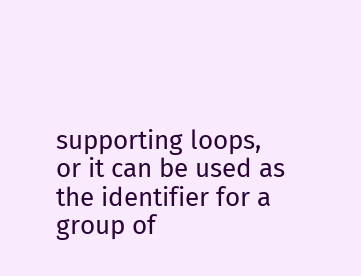supporting loops, or it can be used as the identifier for a group of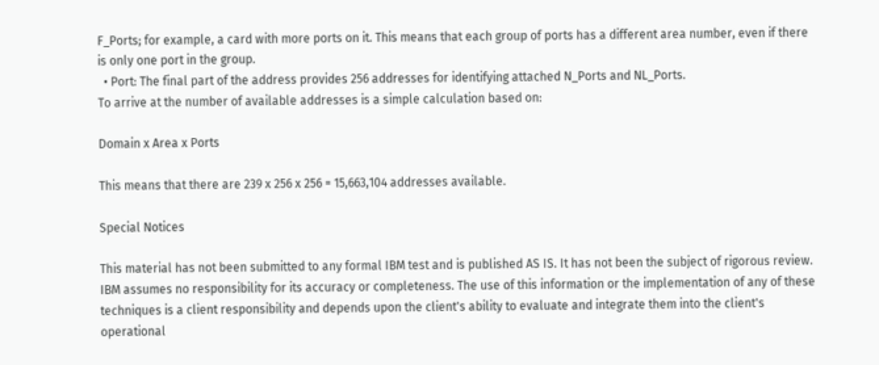F_Ports; for example, a card with more ports on it. This means that each group of ports has a different area number, even if there is only one port in the group.
  • Port: The final part of the address provides 256 addresses for identifying attached N_Ports and NL_Ports.
To arrive at the number of available addresses is a simple calculation based on:

Domain x Area x Ports

This means that there are 239 x 256 x 256 = 15,663,104 addresses available.

Special Notices

This material has not been submitted to any formal IBM test and is published AS IS. It has not been the subject of rigorous review. IBM assumes no responsibility for its accuracy or completeness. The use of this information or the implementation of any of these techniques is a client responsibility and depends upon the client's ability to evaluate and integrate them into the client's operational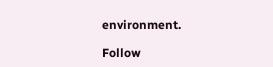environment.

Follow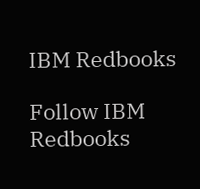IBM Redbooks

Follow IBM Redbooks